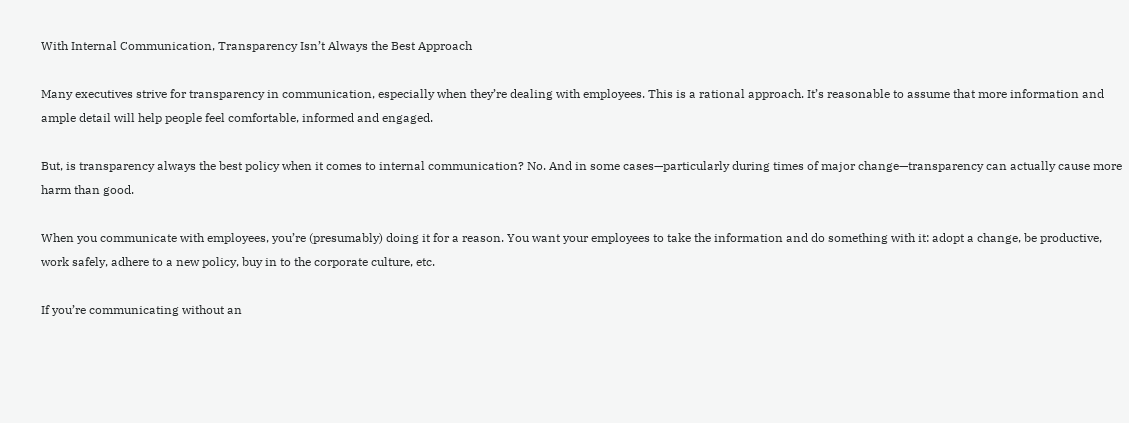With Internal Communication, Transparency Isn’t Always the Best Approach

Many executives strive for transparency in communication, especially when they’re dealing with employees. This is a rational approach. It’s reasonable to assume that more information and ample detail will help people feel comfortable, informed and engaged.

But, is transparency always the best policy when it comes to internal communication? No. And in some cases—particularly during times of major change—transparency can actually cause more harm than good.

When you communicate with employees, you’re (presumably) doing it for a reason. You want your employees to take the information and do something with it: adopt a change, be productive, work safely, adhere to a new policy, buy in to the corporate culture, etc.

If you’re communicating without an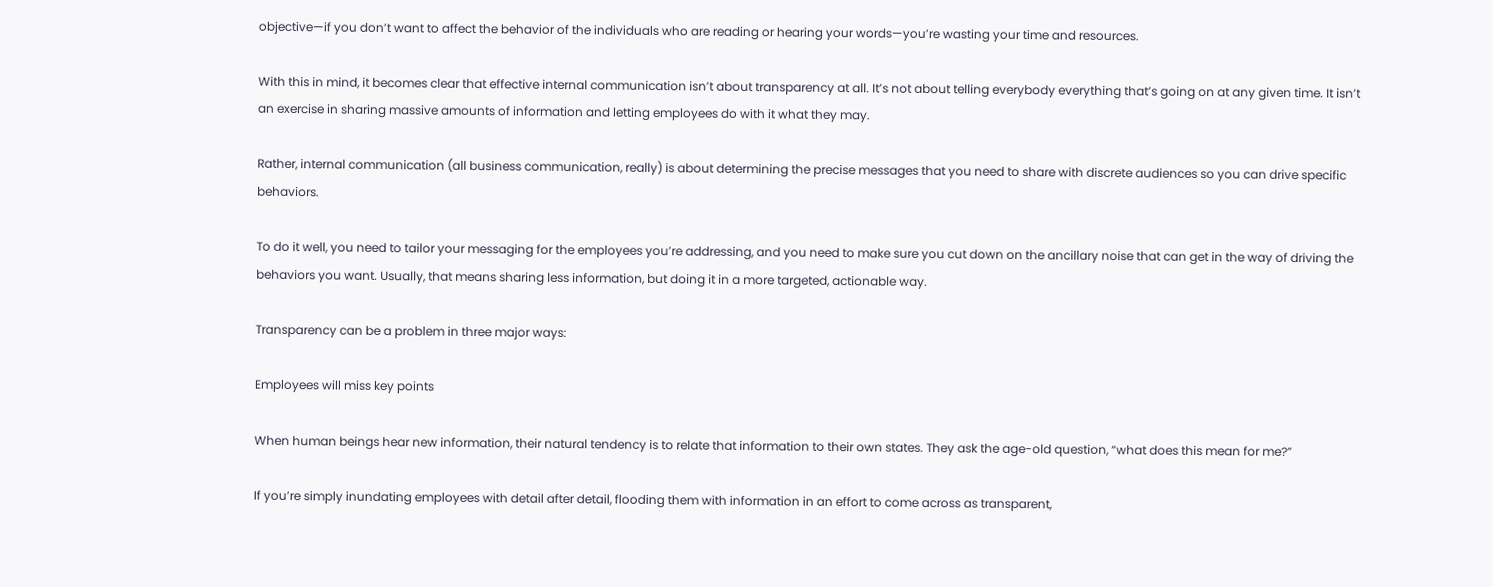objective—if you don’t want to affect the behavior of the individuals who are reading or hearing your words—you’re wasting your time and resources.

With this in mind, it becomes clear that effective internal communication isn’t about transparency at all. It’s not about telling everybody everything that’s going on at any given time. It isn’t an exercise in sharing massive amounts of information and letting employees do with it what they may.

Rather, internal communication (all business communication, really) is about determining the precise messages that you need to share with discrete audiences so you can drive specific behaviors.

To do it well, you need to tailor your messaging for the employees you’re addressing, and you need to make sure you cut down on the ancillary noise that can get in the way of driving the behaviors you want. Usually, that means sharing less information, but doing it in a more targeted, actionable way.

Transparency can be a problem in three major ways:

Employees will miss key points

When human beings hear new information, their natural tendency is to relate that information to their own states. They ask the age-old question, “what does this mean for me?”

If you’re simply inundating employees with detail after detail, flooding them with information in an effort to come across as transparent,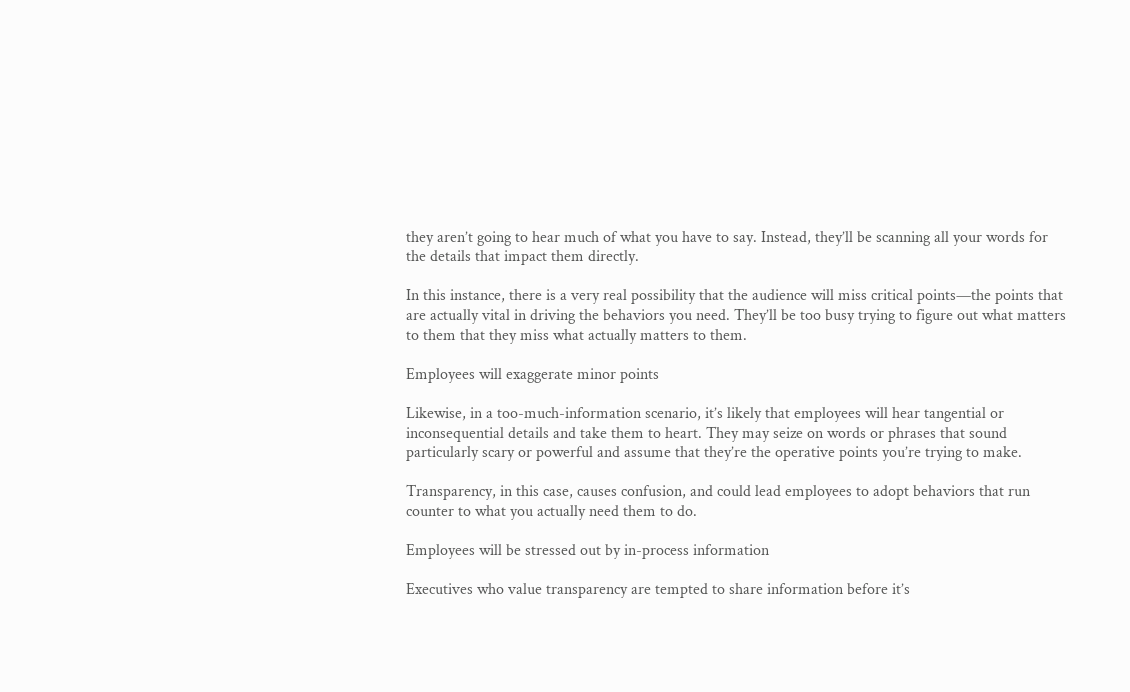they aren’t going to hear much of what you have to say. Instead, they’ll be scanning all your words for the details that impact them directly.

In this instance, there is a very real possibility that the audience will miss critical points—the points that are actually vital in driving the behaviors you need. They’ll be too busy trying to figure out what matters to them that they miss what actually matters to them.

Employees will exaggerate minor points

Likewise, in a too-much-information scenario, it’s likely that employees will hear tangential or inconsequential details and take them to heart. They may seize on words or phrases that sound particularly scary or powerful and assume that they’re the operative points you’re trying to make.

Transparency, in this case, causes confusion, and could lead employees to adopt behaviors that run counter to what you actually need them to do.

Employees will be stressed out by in-process information

Executives who value transparency are tempted to share information before it’s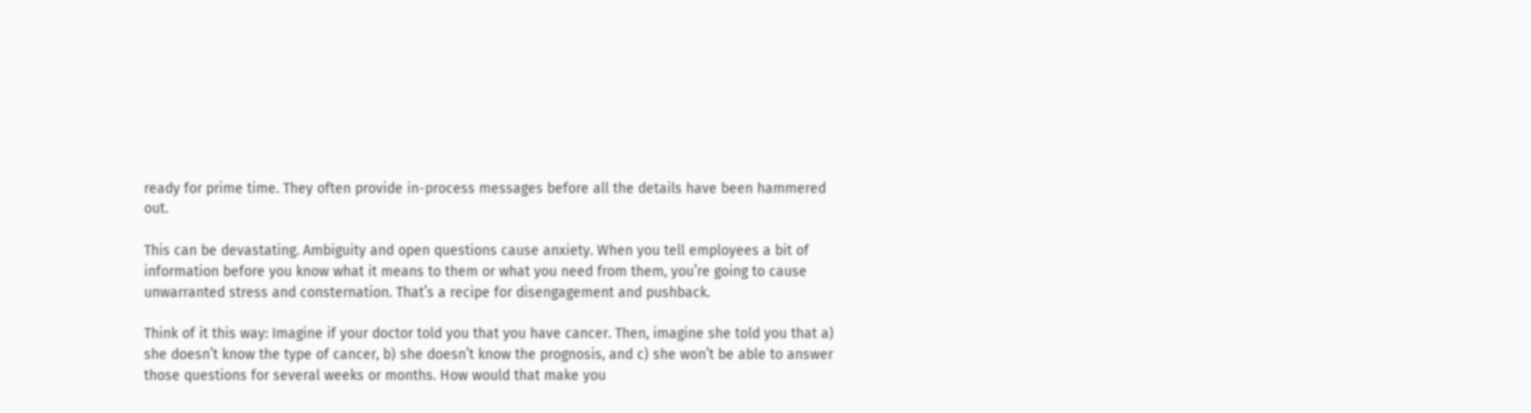ready for prime time. They often provide in-process messages before all the details have been hammered out.

This can be devastating. Ambiguity and open questions cause anxiety. When you tell employees a bit of information before you know what it means to them or what you need from them, you’re going to cause unwarranted stress and consternation. That’s a recipe for disengagement and pushback.

Think of it this way: Imagine if your doctor told you that you have cancer. Then, imagine she told you that a) she doesn’t know the type of cancer, b) she doesn’t know the prognosis, and c) she won’t be able to answer those questions for several weeks or months. How would that make you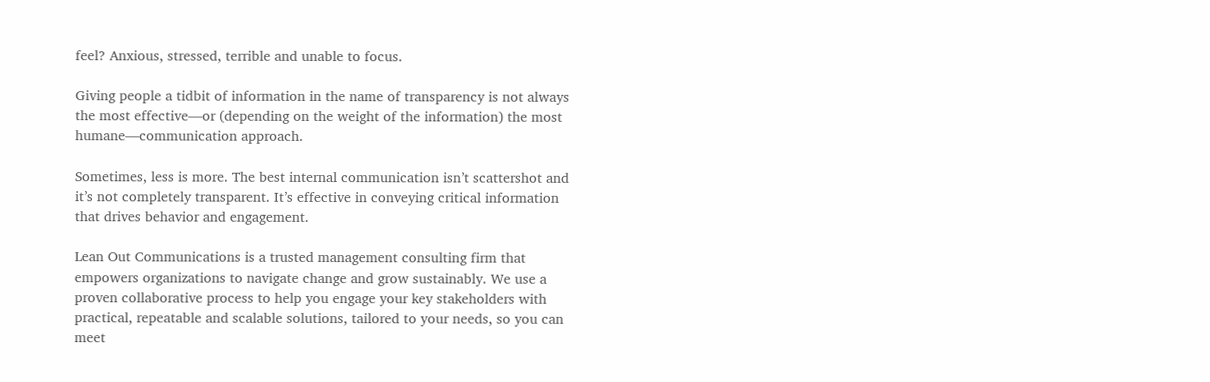feel? Anxious, stressed, terrible and unable to focus.

Giving people a tidbit of information in the name of transparency is not always the most effective—or (depending on the weight of the information) the most humane—communication approach.

Sometimes, less is more. The best internal communication isn’t scattershot and it’s not completely transparent. It’s effective in conveying critical information that drives behavior and engagement.

Lean Out Communications is a trusted management consulting firm that empowers organizations to navigate change and grow sustainably. We use a proven collaborative process to help you engage your key stakeholders with practical, repeatable and scalable solutions, tailored to your needs, so you can meet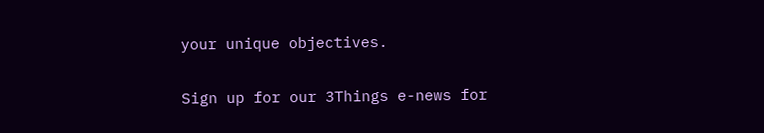your unique objectives.

Sign up for our 3Things e-news for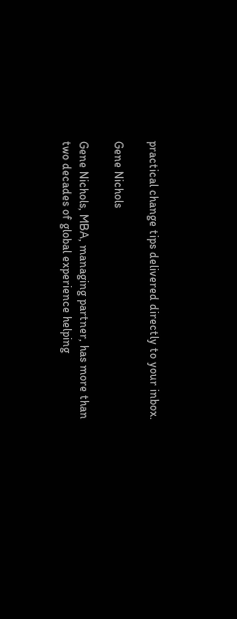practical change tips delivered directly to your inbox.

Gene Nichols

Gene Nichols, MBA, managing partner, has more than two decades of global experience helping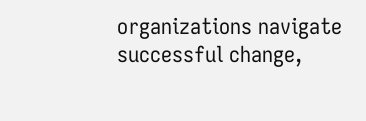organizations navigate successful change,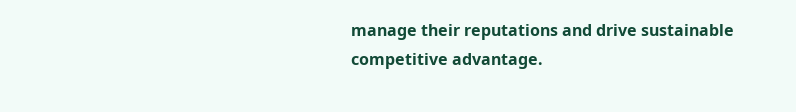manage their reputations and drive sustainable competitive advantage.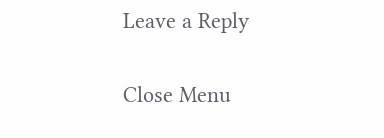Leave a Reply

Close Menu